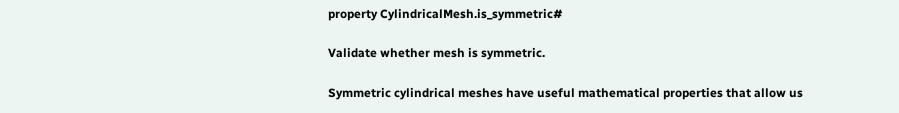property CylindricalMesh.is_symmetric#

Validate whether mesh is symmetric.

Symmetric cylindrical meshes have useful mathematical properties that allow us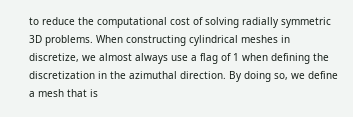to reduce the computational cost of solving radially symmetric 3D problems. When constructing cylindrical meshes in discretize, we almost always use a flag of 1 when defining the discretization in the azimuthal direction. By doing so, we define a mesh that is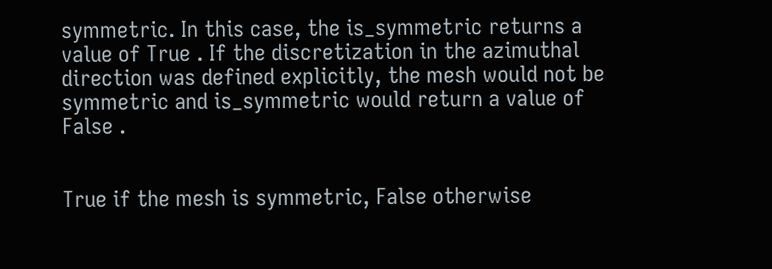symmetric. In this case, the is_symmetric returns a value of True . If the discretization in the azimuthal direction was defined explicitly, the mesh would not be symmetric and is_symmetric would return a value of False .


True if the mesh is symmetric, False otherwise